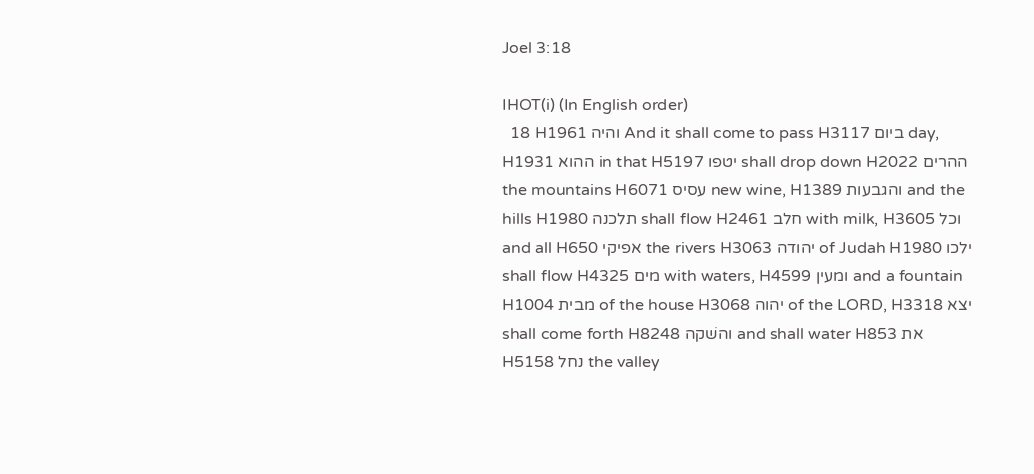Joel 3:18

IHOT(i) (In English order)
  18 H1961 והיה And it shall come to pass H3117 ביום day, H1931 ההוא in that H5197 יטפו shall drop down H2022 ההרים the mountains H6071 עסיס new wine, H1389 והגבעות and the hills H1980 תלכנה shall flow H2461 חלב with milk, H3605 וכל and all H650 אפיקי the rivers H3063 יהודה of Judah H1980 ילכו shall flow H4325 מים with waters, H4599 ומעין and a fountain H1004 מבית of the house H3068 יהוה of the LORD, H3318 יצא shall come forth H8248 והשׁקה and shall water H853 את   H5158 נחל the valley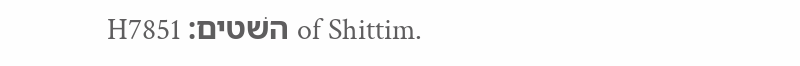H7851 השׁטים׃ of Shittim.